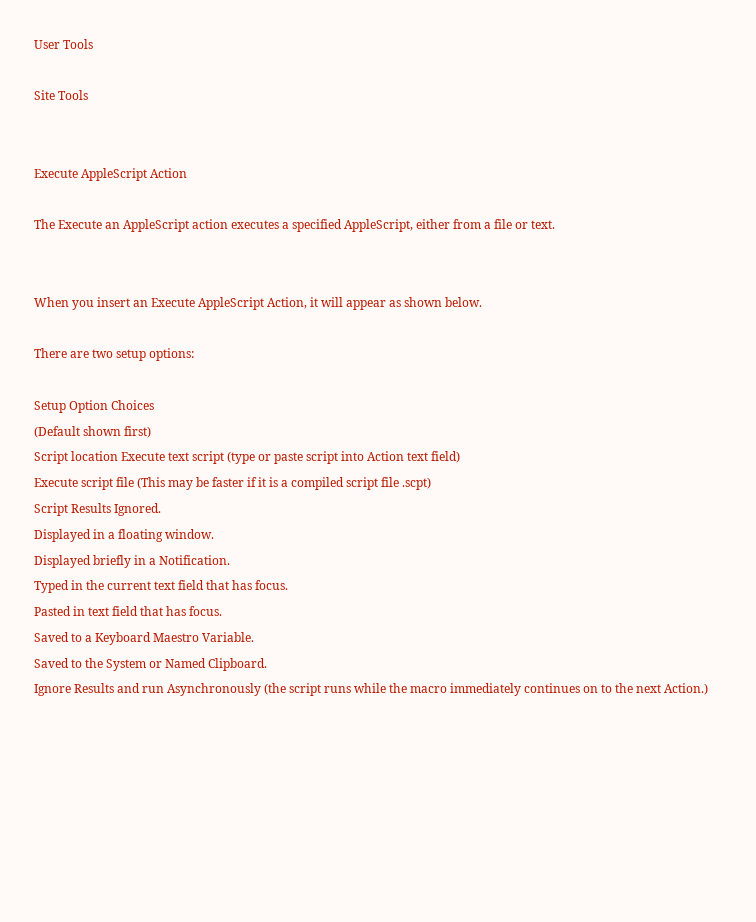User Tools

Site Tools


Execute AppleScript Action

The Execute an AppleScript action executes a specified AppleScript, either from a file or text.


When you insert an Execute AppleScript Action, it will appear as shown below.

There are two setup options:

Setup Option Choices
(Default shown first)
Script location Execute text script (type or paste script into Action text field)
Execute script file (This may be faster if it is a compiled script file .scpt)
Script Results Ignored.
Displayed in a floating window.
Displayed briefly in a Notification.
Typed in the current text field that has focus.
Pasted in text field that has focus.
Saved to a Keyboard Maestro Variable.
Saved to the System or Named Clipboard.
Ignore Results and run Asynchronously (the script runs while the macro immediately continues on to the next Action.)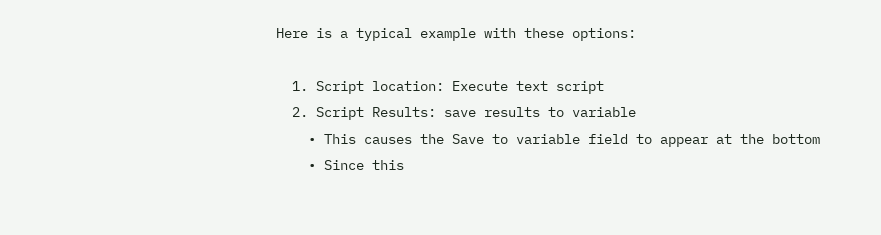Here is a typical example with these options:

  1. Script location: Execute text script
  2. Script Results: save results to variable
    • This causes the Save to variable field to appear at the bottom
    • Since this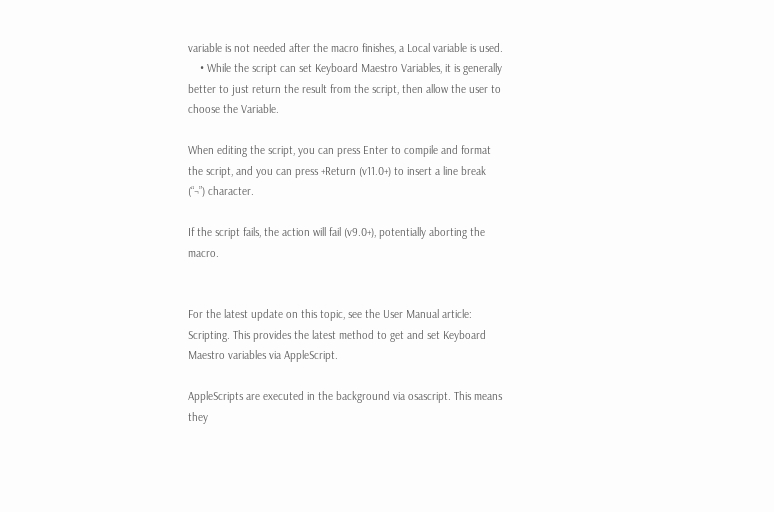variable is not needed after the macro finishes, a Local variable is used.
    • While the script can set Keyboard Maestro Variables, it is generally better to just return the result from the script, then allow the user to choose the Variable.

When editing the script, you can press Enter to compile and format the script, and you can press +Return (v11.0+) to insert a line break (“¬”) character.

If the script fails, the action will fail (v9.0+), potentially aborting the macro.


For the latest update on this topic, see the User Manual article: Scripting. This provides the latest method to get and set Keyboard Maestro variables via AppleScript.

AppleScripts are executed in the background via osascript. This means they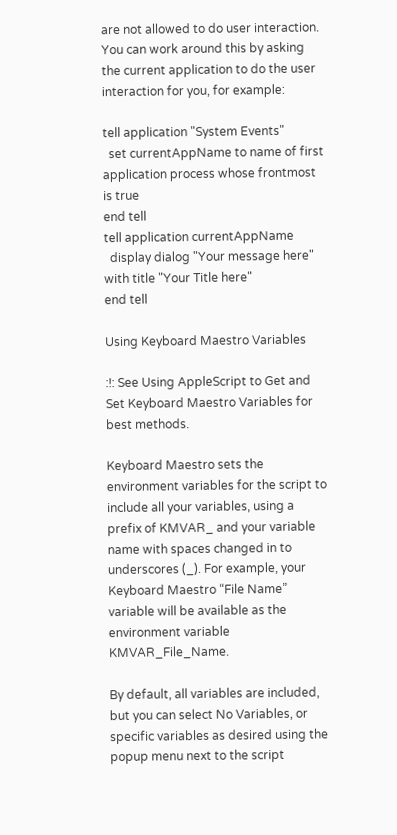are not allowed to do user interaction. You can work around this by asking the current application to do the user interaction for you, for example:

tell application "System Events"
  set currentAppName to name of first application process whose frontmost is true
end tell
tell application currentAppName
  display dialog "Your message here" with title "Your Title here"
end tell

Using Keyboard Maestro Variables

:!: See Using AppleScript to Get and Set Keyboard Maestro Variables for best methods.

Keyboard Maestro sets the environment variables for the script to include all your variables, using a prefix of KMVAR_ and your variable name with spaces changed in to underscores (_). For example, your Keyboard Maestro “File Name” variable will be available as the environment variable KMVAR_File_Name.

By default, all variables are included, but you can select No Variables, or specific variables as desired using the popup menu next to the script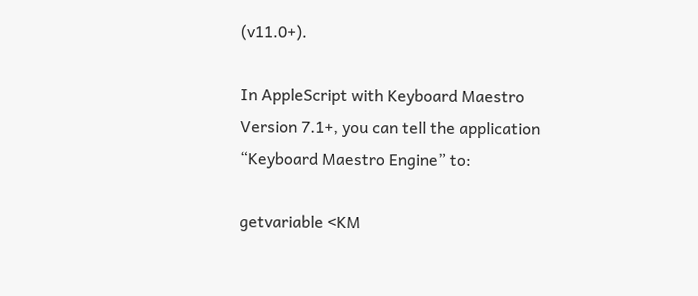(v11.0+).

In AppleScript with Keyboard Maestro Version 7.1+, you can tell the application “Keyboard Maestro Engine” to:

getvariable <KM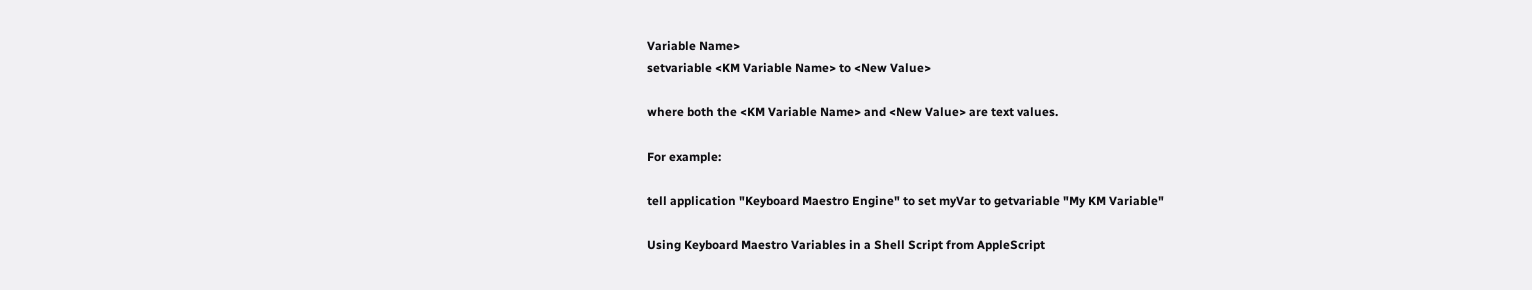Variable Name>
setvariable <KM Variable Name> to <New Value>

where both the <KM Variable Name> and <New Value> are text values.

For example:

tell application "Keyboard Maestro Engine" to set myVar to getvariable "My KM Variable"

Using Keyboard Maestro Variables in a Shell Script from AppleScript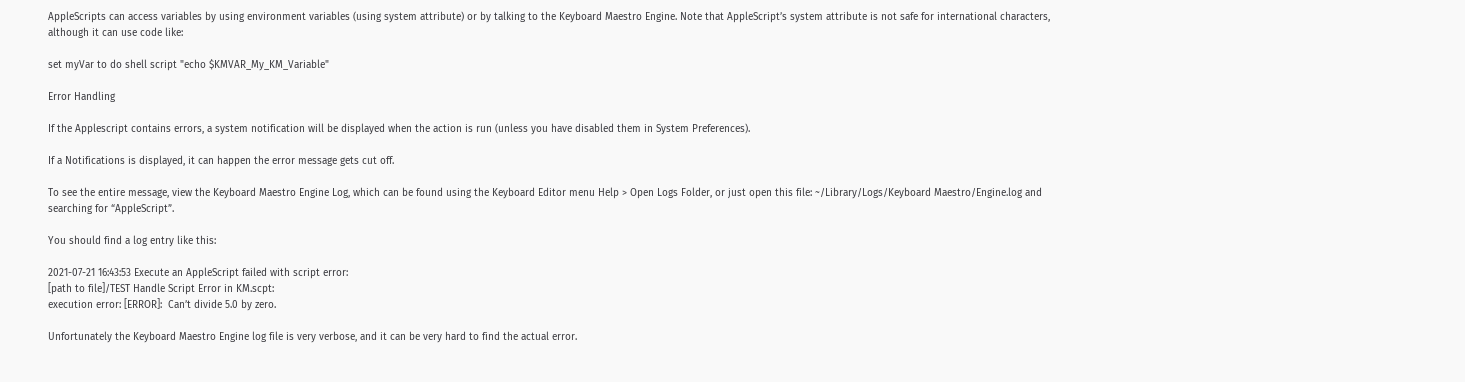AppleScripts can access variables by using environment variables (using system attribute) or by talking to the Keyboard Maestro Engine. Note that AppleScript’s system attribute is not safe for international characters, although it can use code like:

set myVar to do shell script "echo $KMVAR_My_KM_Variable"

Error Handling

If the Applescript contains errors, a system notification will be displayed when the action is run (unless you have disabled them in System Preferences).

If a Notifications is displayed, it can happen the error message gets cut off.

To see the entire message, view the Keyboard Maestro Engine Log, which can be found using the Keyboard Editor menu Help > Open Logs Folder, or just open this file: ~/Library/Logs/Keyboard Maestro/Engine.log and searching for “AppleScript”.

You should find a log entry like this:

2021-07-21 16:43:53 Execute an AppleScript failed with script error:
[path to file]/TEST Handle Script Error in KM.scpt:
execution error: [ERROR]:  Can’t divide 5.0 by zero.

Unfortunately the Keyboard Maestro Engine log file is very verbose, and it can be very hard to find the actual error.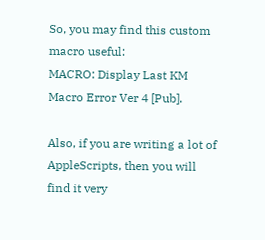So, you may find this custom macro useful:
MACRO: Display Last KM Macro Error Ver 4 [Pub].

Also, if you are writing a lot of AppleScripts, then you will find it very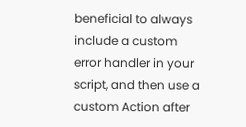beneficial to always include a custom error handler in your script, and then use a custom Action after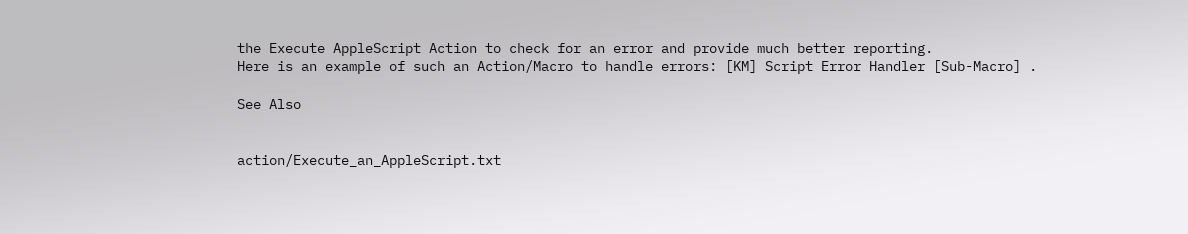the Execute AppleScript Action to check for an error and provide much better reporting.
Here is an example of such an Action/Macro to handle errors: [KM] Script Error Handler [Sub-Macro] .

See Also


action/Execute_an_AppleScript.txt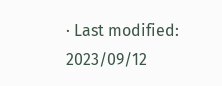· Last modified: 2023/09/12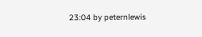23:04 by peternlewis